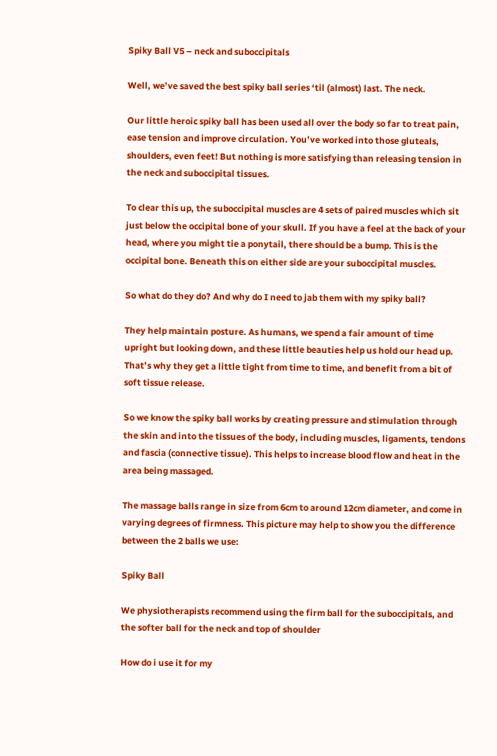Spiky Ball V5 – neck and suboccipitals

Well, we’ve saved the best spiky ball series ‘til (almost) last. The neck.

Our little heroic spiky ball has been used all over the body so far to treat pain, ease tension and improve circulation. You’ve worked into those gluteals, shoulders, even feet! But nothing is more satisfying than releasing tension in the neck and suboccipital tissues.

To clear this up, the suboccipital muscles are 4 sets of paired muscles which sit just below the occipital bone of your skull. If you have a feel at the back of your head, where you might tie a ponytail, there should be a bump. This is the occipital bone. Beneath this on either side are your suboccipital muscles.

So what do they do? And why do I need to jab them with my spiky ball?

They help maintain posture. As humans, we spend a fair amount of time upright but looking down, and these little beauties help us hold our head up. That’s why they get a little tight from time to time, and benefit from a bit of soft tissue release.

So we know the spiky ball works by creating pressure and stimulation through the skin and into the tissues of the body, including muscles, ligaments, tendons and fascia (connective tissue). This helps to increase blood flow and heat in the area being massaged.

The massage balls range in size from 6cm to around 12cm diameter, and come in varying degrees of firmness. This picture may help to show you the difference between the 2 balls we use:

Spiky Ball

We physiotherapists recommend using the firm ball for the suboccipitals, and the softer ball for the neck and top of shoulder

How do i use it for my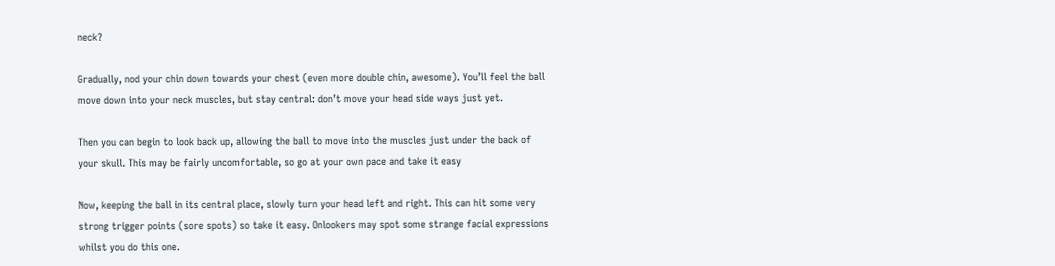neck?

Gradually, nod your chin down towards your chest (even more double chin, awesome). You’ll feel the ball move down into your neck muscles, but stay central: don’t move your head side ways just yet.

Then you can begin to look back up, allowing the ball to move into the muscles just under the back of your skull. This may be fairly uncomfortable, so go at your own pace and take it easy

Now, keeping the ball in its central place, slowly turn your head left and right. This can hit some very strong trigger points (sore spots) so take it easy. Onlookers may spot some strange facial expressions whilst you do this one.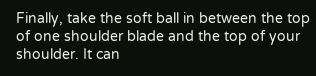Finally, take the soft ball in between the top of one shoulder blade and the top of your shoulder. It can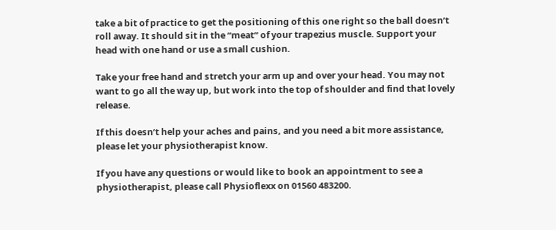take a bit of practice to get the positioning of this one right so the ball doesn’t roll away. It should sit in the “meat” of your trapezius muscle. Support your head with one hand or use a small cushion.

Take your free hand and stretch your arm up and over your head. You may not want to go all the way up, but work into the top of shoulder and find that lovely release.

If this doesn’t help your aches and pains, and you need a bit more assistance, please let your physiotherapist know.

If you have any questions or would like to book an appointment to see a physiotherapist, please call Physioflexx on 01560 483200.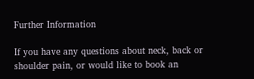Further Information

If you have any questions about neck, back or shoulder pain, or would like to book an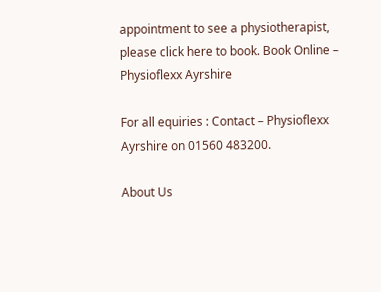appointment to see a physiotherapist, please click here to book. Book Online – Physioflexx Ayrshire

For all equiries : Contact – Physioflexx Ayrshire on 01560 483200.

About Us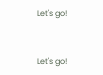Let's go!


Let's go!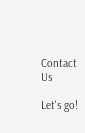Contact Us

Let's go!